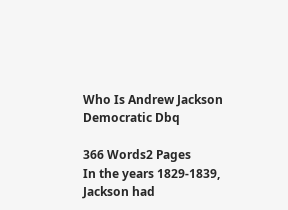Who Is Andrew Jackson Democratic Dbq

366 Words2 Pages
In the years 1829-1839, Jackson had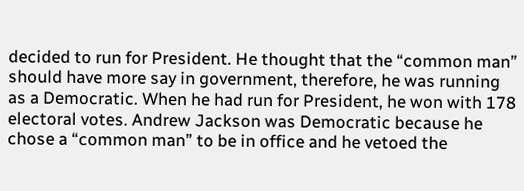decided to run for President. He thought that the “common man” should have more say in government, therefore, he was running as a Democratic. When he had run for President, he won with 178 electoral votes. Andrew Jackson was Democratic because he chose a “common man” to be in office and he vetoed the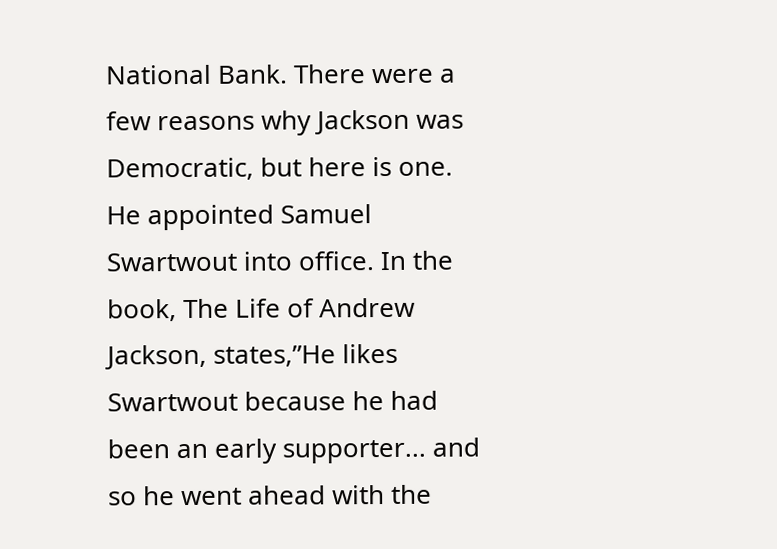National Bank. There were a few reasons why Jackson was Democratic, but here is one. He appointed Samuel Swartwout into office. In the book, The Life of Andrew Jackson, states,”He likes Swartwout because he had been an early supporter... and so he went ahead with the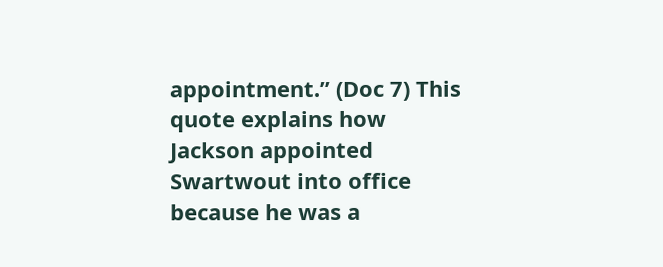appointment.” (Doc 7) This quote explains how Jackson appointed Swartwout into office because he was a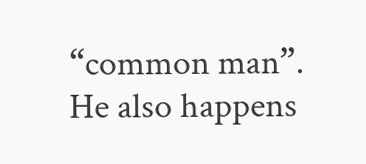“common man”. He also happens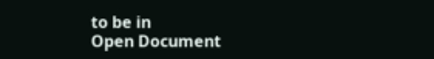to be in
Open Document